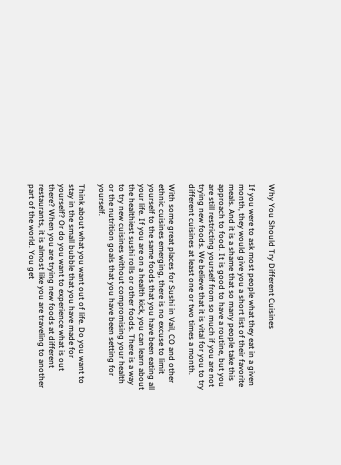Why You Should Try Different Cuisines

If you were to ask most people what they eat in a given month, they would give you a short list of their favorite meals. And it is a shame that so many people take this approach to food. It is good to have a routine, but you are still restricting yourself from so much if you are not trying new foods. We believe that it is vital for you to try different cuisines at least one or two times a month.

With some great places for Sushi in Vail, CO and other ethnic cuisines emerging, there is no excuse to limit yourself to the same foods that you have been eating all your life. If you are on a health kick, you can learn about the healthiest sushi rolls or other foods. There is a way to try new cuisines without compromising your health or the nutrition goals that you have been setting for yourself.

Think about what you want out of life. Do you want to stay in the small bubble that you have made for yourself? Or do you want to experience what is out there? When you are trying new foods at different restaurants, it is almost like you are traveling to another part of the world. You get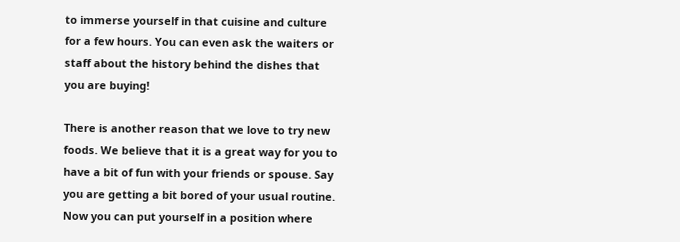to immerse yourself in that cuisine and culture for a few hours. You can even ask the waiters or staff about the history behind the dishes that you are buying!

There is another reason that we love to try new foods. We believe that it is a great way for you to have a bit of fun with your friends or spouse. Say you are getting a bit bored of your usual routine. Now you can put yourself in a position where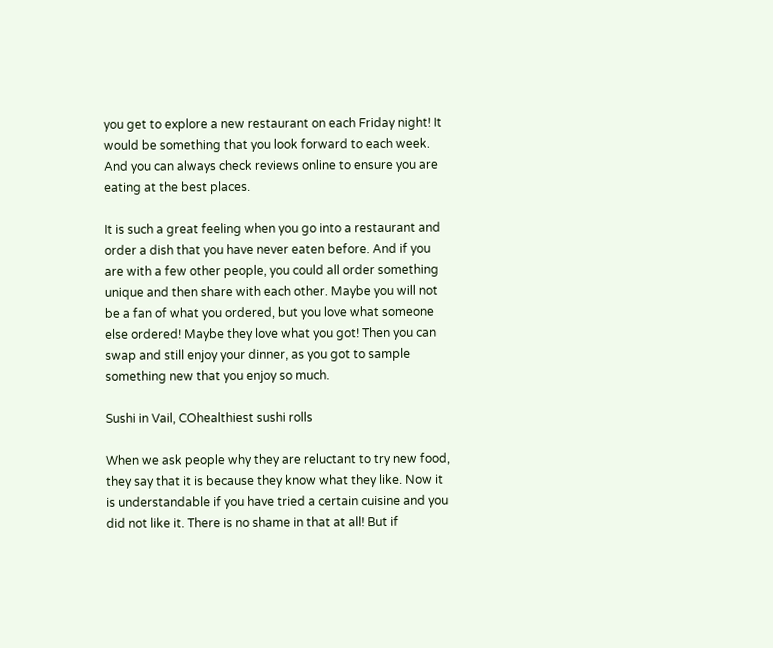you get to explore a new restaurant on each Friday night! It would be something that you look forward to each week. And you can always check reviews online to ensure you are eating at the best places.

It is such a great feeling when you go into a restaurant and order a dish that you have never eaten before. And if you are with a few other people, you could all order something unique and then share with each other. Maybe you will not be a fan of what you ordered, but you love what someone else ordered! Maybe they love what you got! Then you can swap and still enjoy your dinner, as you got to sample something new that you enjoy so much.

Sushi in Vail, COhealthiest sushi rolls

When we ask people why they are reluctant to try new food, they say that it is because they know what they like. Now it is understandable if you have tried a certain cuisine and you did not like it. There is no shame in that at all! But if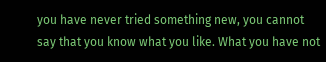you have never tried something new, you cannot say that you know what you like. What you have not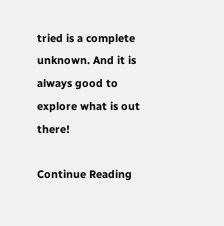tried is a complete unknown. And it is always good to explore what is out there!

Continue Reading